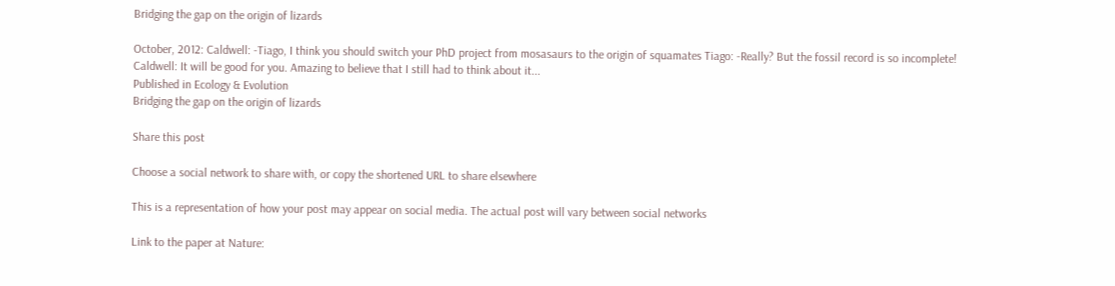Bridging the gap on the origin of lizards

October, 2012: Caldwell: -Tiago, I think you should switch your PhD project from mosasaurs to the origin of squamates Tiago: -Really? But the fossil record is so incomplete! Caldwell: It will be good for you. Amazing to believe that I still had to think about it...
Published in Ecology & Evolution
Bridging the gap on the origin of lizards

Share this post

Choose a social network to share with, or copy the shortened URL to share elsewhere

This is a representation of how your post may appear on social media. The actual post will vary between social networks

Link to the paper at Nature: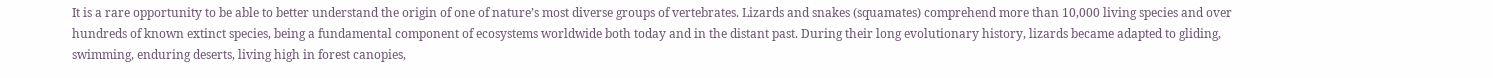It is a rare opportunity to be able to better understand the origin of one of nature’s most diverse groups of vertebrates. Lizards and snakes (squamates) comprehend more than 10,000 living species and over hundreds of known extinct species, being a fundamental component of ecosystems worldwide both today and in the distant past. During their long evolutionary history, lizards became adapted to gliding, swimming, enduring deserts, living high in forest canopies,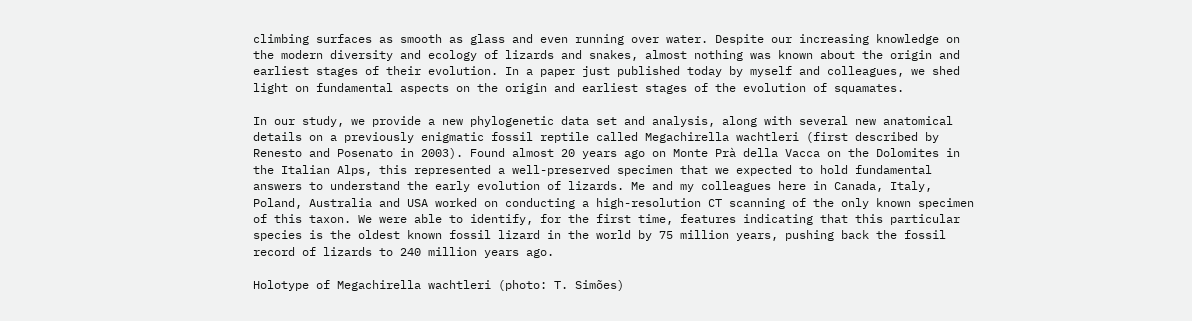climbing surfaces as smooth as glass and even running over water. Despite our increasing knowledge on the modern diversity and ecology of lizards and snakes, almost nothing was known about the origin and earliest stages of their evolution. In a paper just published today by myself and colleagues, we shed light on fundamental aspects on the origin and earliest stages of the evolution of squamates.

In our study, we provide a new phylogenetic data set and analysis, along with several new anatomical details on a previously enigmatic fossil reptile called Megachirella wachtleri (first described by Renesto and Posenato in 2003). Found almost 20 years ago on Monte Prà della Vacca on the Dolomites in the Italian Alps, this represented a well-preserved specimen that we expected to hold fundamental answers to understand the early evolution of lizards. Me and my colleagues here in Canada, Italy, Poland, Australia and USA worked on conducting a high-resolution CT scanning of the only known specimen of this taxon. We were able to identify, for the first time, features indicating that this particular species is the oldest known fossil lizard in the world by 75 million years, pushing back the fossil record of lizards to 240 million years ago.

Holotype of Megachirella wachtleri (photo: T. Simões)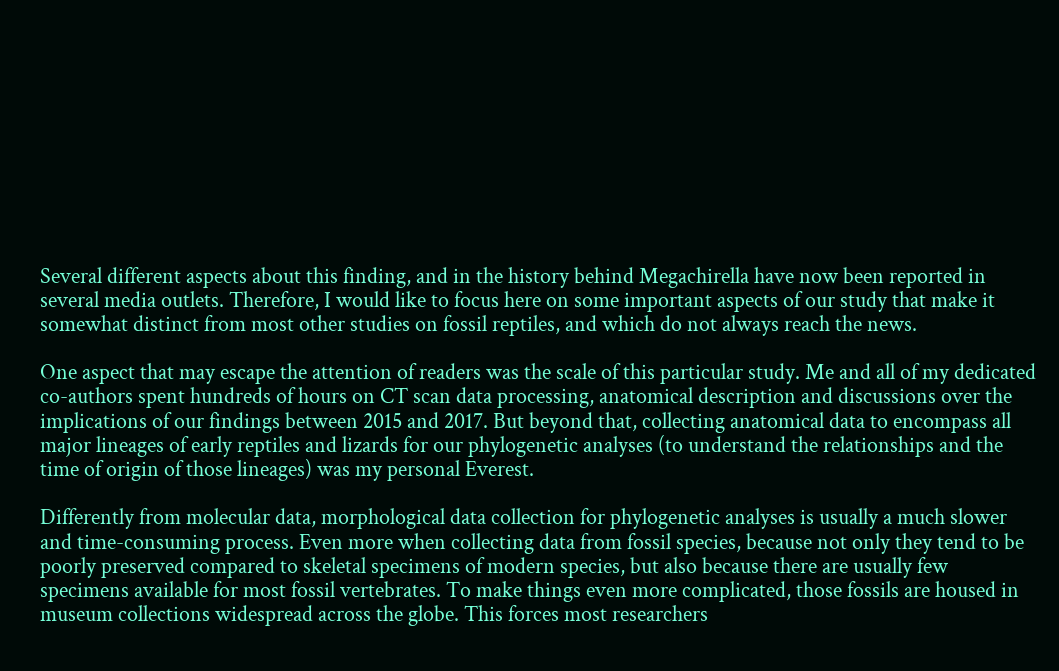Several different aspects about this finding, and in the history behind Megachirella have now been reported in several media outlets. Therefore, I would like to focus here on some important aspects of our study that make it somewhat distinct from most other studies on fossil reptiles, and which do not always reach the news.

One aspect that may escape the attention of readers was the scale of this particular study. Me and all of my dedicated co-authors spent hundreds of hours on CT scan data processing, anatomical description and discussions over the implications of our findings between 2015 and 2017. But beyond that, collecting anatomical data to encompass all major lineages of early reptiles and lizards for our phylogenetic analyses (to understand the relationships and the time of origin of those lineages) was my personal Everest.

Differently from molecular data, morphological data collection for phylogenetic analyses is usually a much slower and time-consuming process. Even more when collecting data from fossil species, because not only they tend to be poorly preserved compared to skeletal specimens of modern species, but also because there are usually few specimens available for most fossil vertebrates. To make things even more complicated, those fossils are housed in museum collections widespread across the globe. This forces most researchers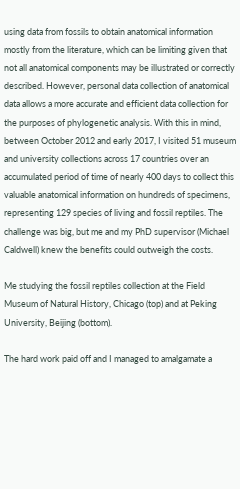using data from fossils to obtain anatomical information mostly from the literature, which can be limiting given that not all anatomical components may be illustrated or correctly described. However, personal data collection of anatomical data allows a more accurate and efficient data collection for the purposes of phylogenetic analysis. With this in mind, between October 2012 and early 2017, I visited 51 museum and university collections across 17 countries over an accumulated period of time of nearly 400 days to collect this valuable anatomical information on hundreds of specimens, representing 129 species of living and fossil reptiles. The challenge was big, but me and my PhD supervisor (Michael Caldwell) knew the benefits could outweigh the costs.

Me studying the fossil reptiles collection at the Field Museum of Natural History, Chicago (top) and at Peking University, Beijing (bottom).

The hard work paid off and I managed to amalgamate a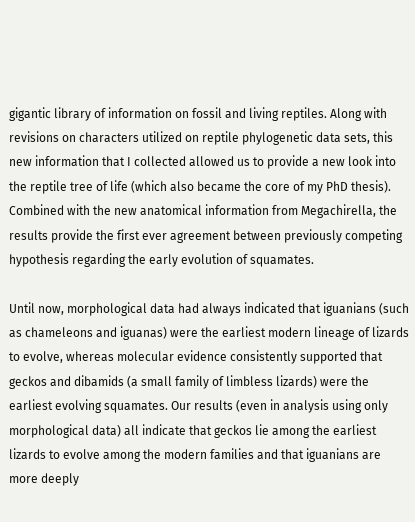gigantic library of information on fossil and living reptiles. Along with revisions on characters utilized on reptile phylogenetic data sets, this new information that I collected allowed us to provide a new look into the reptile tree of life (which also became the core of my PhD thesis). Combined with the new anatomical information from Megachirella, the results provide the first ever agreement between previously competing hypothesis regarding the early evolution of squamates.

Until now, morphological data had always indicated that iguanians (such as chameleons and iguanas) were the earliest modern lineage of lizards to evolve, whereas molecular evidence consistently supported that geckos and dibamids (a small family of limbless lizards) were the earliest evolving squamates. Our results (even in analysis using only morphological data) all indicate that geckos lie among the earliest lizards to evolve among the modern families and that iguanians are more deeply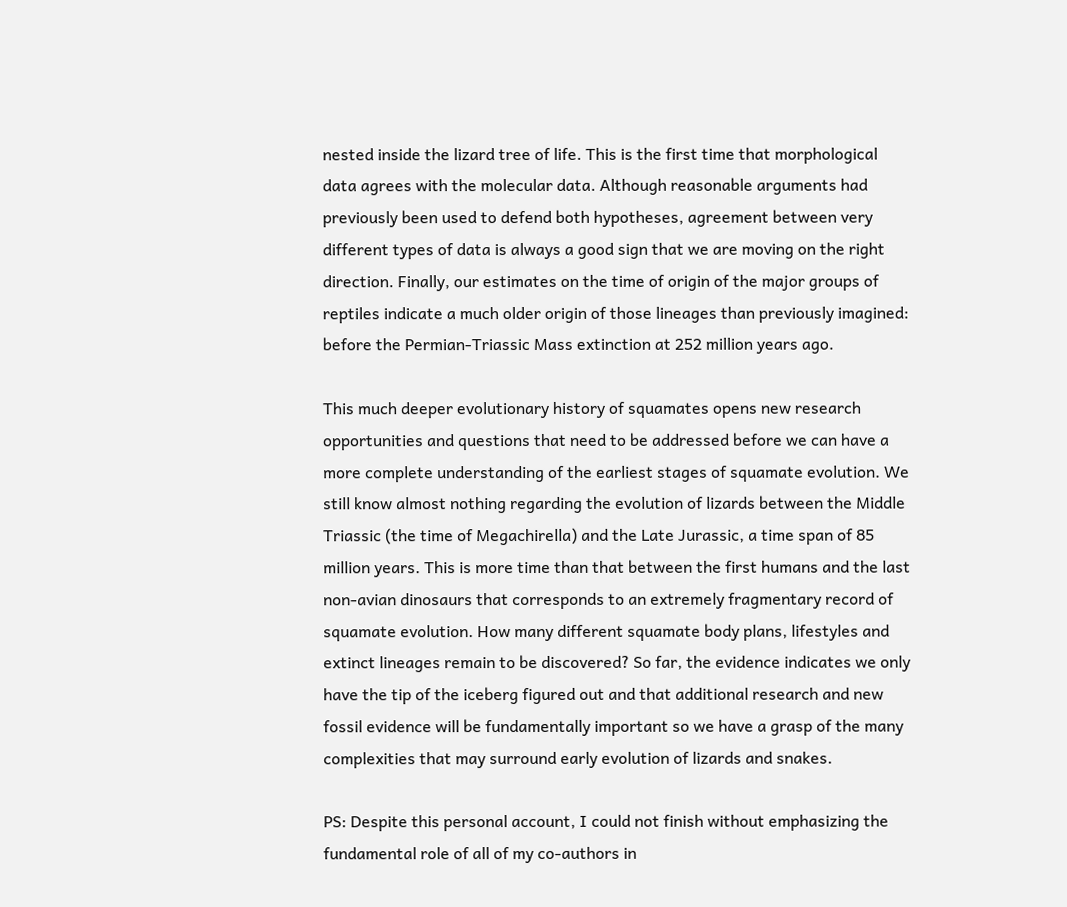nested inside the lizard tree of life. This is the first time that morphological data agrees with the molecular data. Although reasonable arguments had previously been used to defend both hypotheses, agreement between very different types of data is always a good sign that we are moving on the right direction. Finally, our estimates on the time of origin of the major groups of reptiles indicate a much older origin of those lineages than previously imagined: before the Permian-Triassic Mass extinction at 252 million years ago.

This much deeper evolutionary history of squamates opens new research opportunities and questions that need to be addressed before we can have a more complete understanding of the earliest stages of squamate evolution. We still know almost nothing regarding the evolution of lizards between the Middle Triassic (the time of Megachirella) and the Late Jurassic, a time span of 85 million years. This is more time than that between the first humans and the last non-avian dinosaurs that corresponds to an extremely fragmentary record of squamate evolution. How many different squamate body plans, lifestyles and extinct lineages remain to be discovered? So far, the evidence indicates we only have the tip of the iceberg figured out and that additional research and new fossil evidence will be fundamentally important so we have a grasp of the many complexities that may surround early evolution of lizards and snakes.

PS: Despite this personal account, I could not finish without emphasizing the fundamental role of all of my co-authors in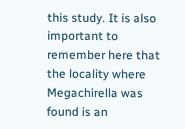this study. It is also important to remember here that the locality where Megachirella was found is an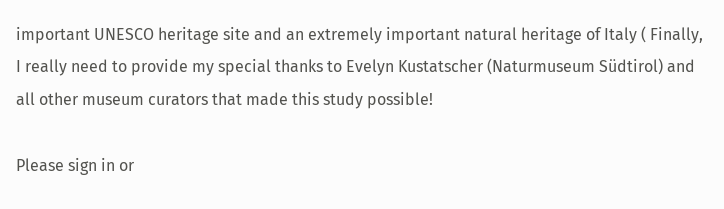important UNESCO heritage site and an extremely important natural heritage of Italy ( Finally, I really need to provide my special thanks to Evelyn Kustatscher (Naturmuseum Südtirol) and all other museum curators that made this study possible!

Please sign in or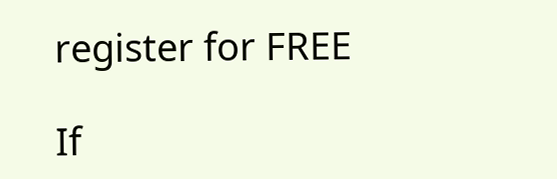register for FREE

If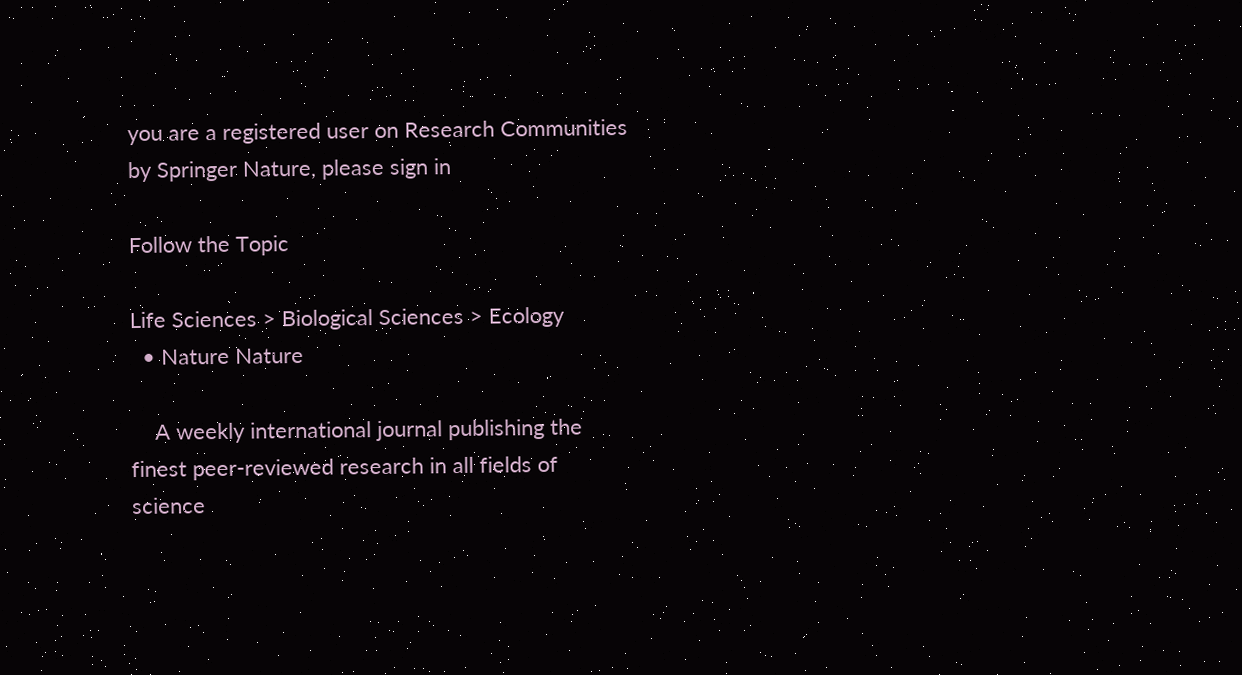you are a registered user on Research Communities by Springer Nature, please sign in

Follow the Topic

Life Sciences > Biological Sciences > Ecology
  • Nature Nature

    A weekly international journal publishing the finest peer-reviewed research in all fields of science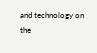and technology on the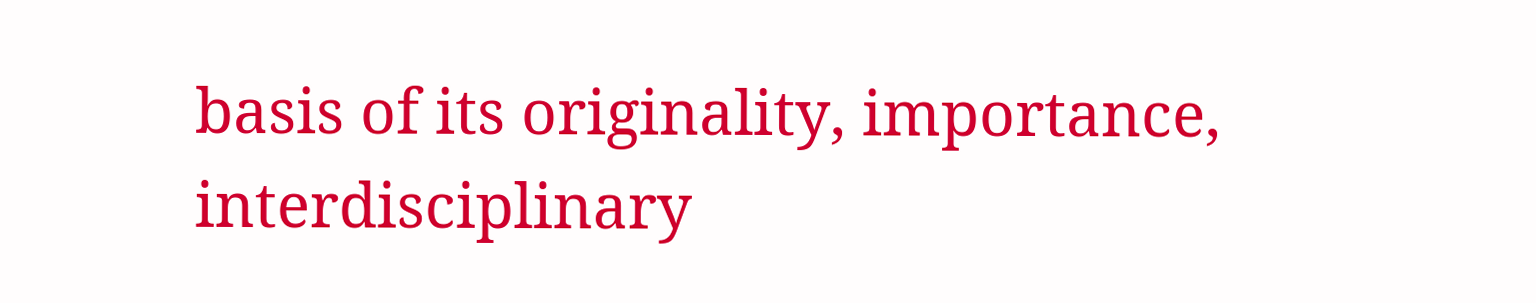basis of its originality, importance, interdisciplinary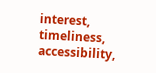interest, timeliness, accessibility,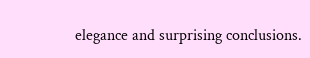elegance and surprising conclusions.